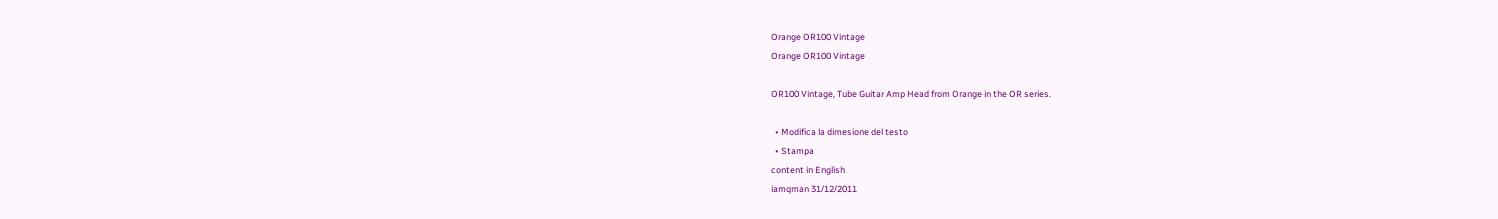Orange OR100 Vintage
Orange OR100 Vintage

OR100 Vintage, Tube Guitar Amp Head from Orange in the OR series.

  • Modifica la dimesione del testo
  • Stampa
content in English
iamqman 31/12/2011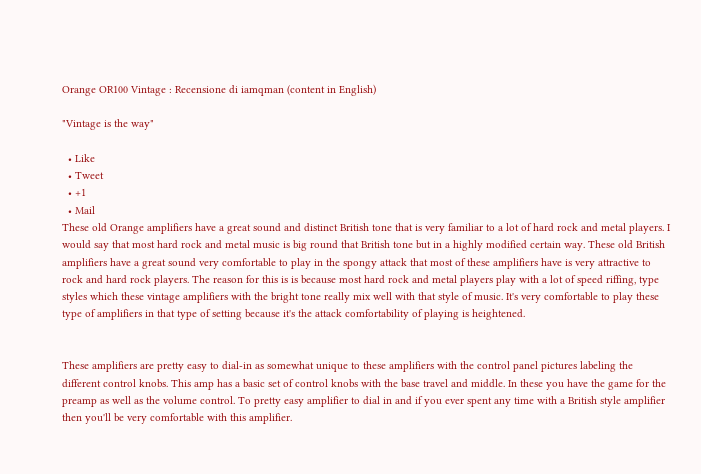Orange OR100 Vintage : Recensione di iamqman (content in English)

"Vintage is the way"

  • Like
  • Tweet
  • +1
  • Mail
These old Orange amplifiers have a great sound and distinct British tone that is very familiar to a lot of hard rock and metal players. I would say that most hard rock and metal music is big round that British tone but in a highly modified certain way. These old British amplifiers have a great sound very comfortable to play in the spongy attack that most of these amplifiers have is very attractive to rock and hard rock players. The reason for this is is because most hard rock and metal players play with a lot of speed riffing, type styles which these vintage amplifiers with the bright tone really mix well with that style of music. It's very comfortable to play these type of amplifiers in that type of setting because it's the attack comfortability of playing is heightened.


These amplifiers are pretty easy to dial-in as somewhat unique to these amplifiers with the control panel pictures labeling the different control knobs. This amp has a basic set of control knobs with the base travel and middle. In these you have the game for the preamp as well as the volume control. To pretty easy amplifier to dial in and if you ever spent any time with a British style amplifier then you'll be very comfortable with this amplifier.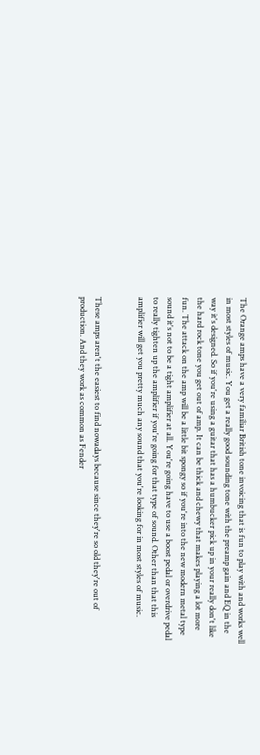The Orange amps have a very familiar British tone invoicing that is fun to play with and works well in most styles of music. You get a really good sounding tone with the preamp gain and EQ in the way it's designed. So if you're using a guitar that has a humbucker pick up in your really don't like the hard rock tone you get out of amp. It can be thick and chewy that makes playing a lot more fun. The attack on the amp will be a little bit spongy so if you're into the new modern metal type sound it's not to be a tight amplifier at all. You're going have to use a boost pedal or overdrive pedal to really tighten up the amplifier if you're going for that type of sound. Other than that this amplifier will get you pretty much any sound that you're looking for in most styles of music.


These amps aren't the easiest to find nowadays because since they're so old they're out of production. And they work as common as Fender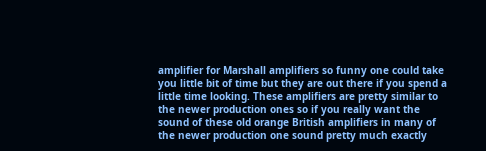amplifier for Marshall amplifiers so funny one could take you little bit of time but they are out there if you spend a little time looking. These amplifiers are pretty similar to the newer production ones so if you really want the sound of these old orange British amplifiers in many of the newer production one sound pretty much exactly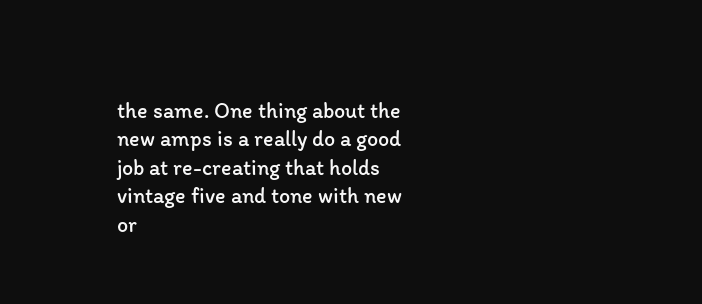the same. One thing about the new amps is a really do a good job at re-creating that holds vintage five and tone with new or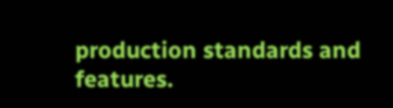production standards and features.